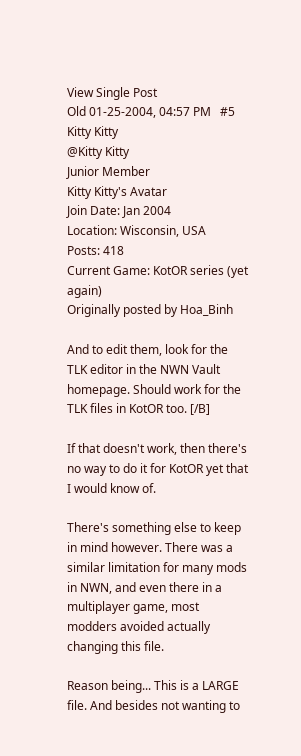View Single Post
Old 01-25-2004, 04:57 PM   #5
Kitty Kitty
@Kitty Kitty
Junior Member
Kitty Kitty's Avatar
Join Date: Jan 2004
Location: Wisconsin, USA
Posts: 418
Current Game: KotOR series (yet again)
Originally posted by Hoa_Binh

And to edit them, look for the TLK editor in the NWN Vault homepage. Should work for the TLK files in KotOR too. [/B]

If that doesn't work, then there's no way to do it for KotOR yet that I would know of.

There's something else to keep in mind however. There was a similar limitation for many mods in NWN, and even there in a multiplayer game, most modders avoided actually changing this file.

Reason being... This is a LARGE file. And besides not wanting to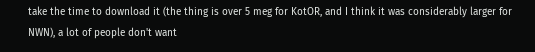take the time to download it (the thing is over 5 meg for KotOR, and I think it was considerably larger for NWN), a lot of people don't want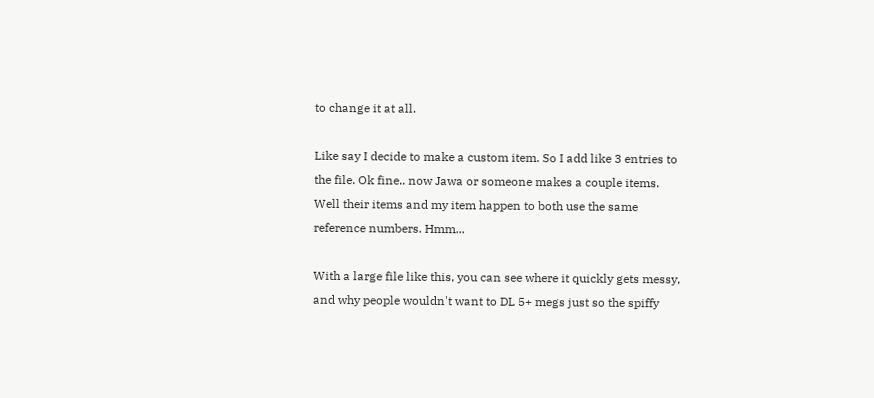to change it at all.

Like say I decide to make a custom item. So I add like 3 entries to the file. Ok fine.. now Jawa or someone makes a couple items. Well their items and my item happen to both use the same reference numbers. Hmm...

With a large file like this, you can see where it quickly gets messy, and why people wouldn't want to DL 5+ megs just so the spiffy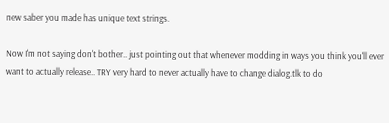new saber you made has unique text strings.

Now I'm not saying don't bother.. just pointing out that whenever modding in ways you think you'll ever want to actually release.. TRY very hard to never actually have to change dialog.tlk to do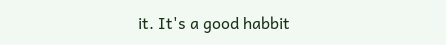it. It's a good habbit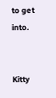to get into.


Kitty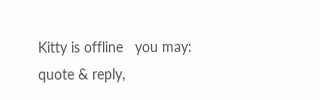Kitty is offline   you may: quote & reply,